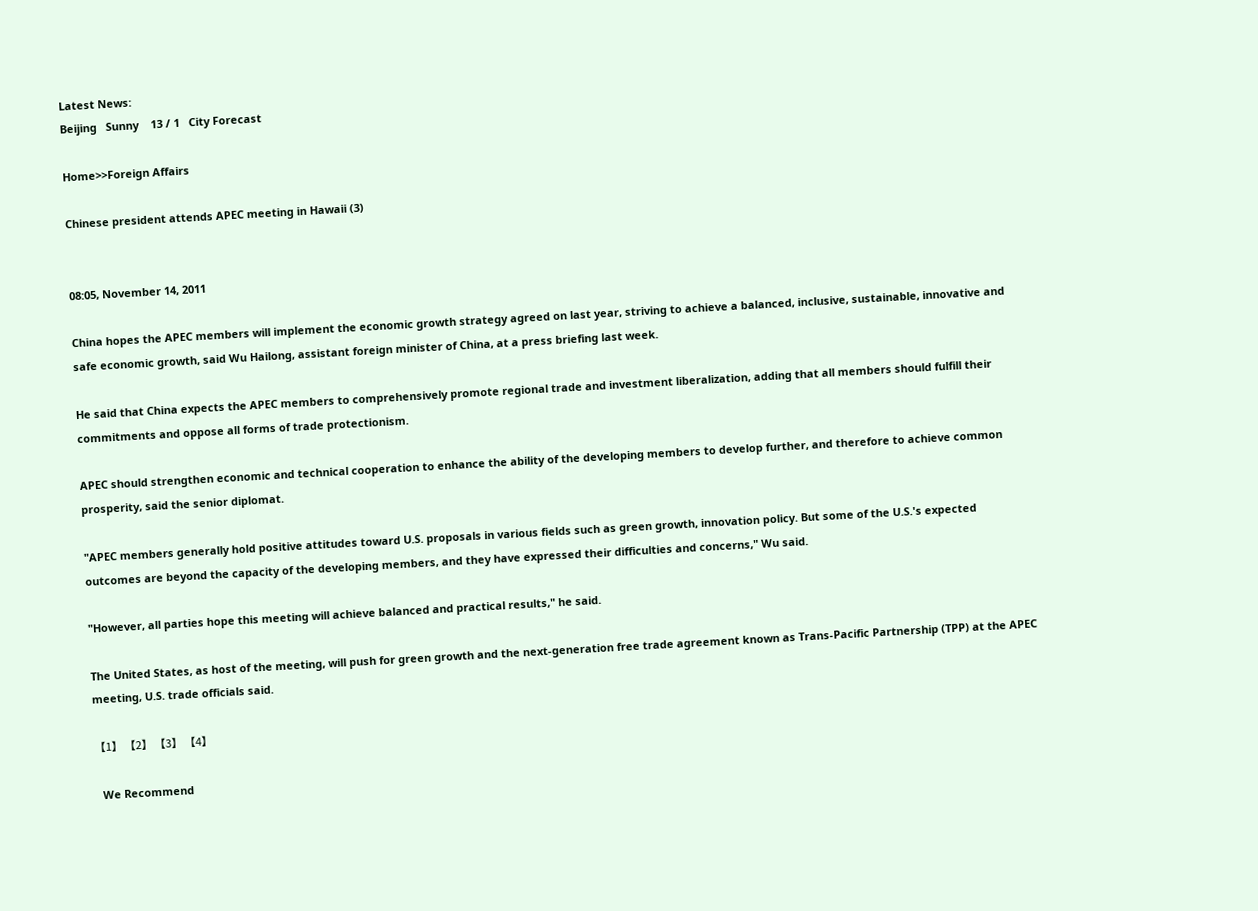Latest News:
Beijing   Sunny    13 / 1   City Forecast

Home>>Foreign Affairs

Chinese president attends APEC meeting in Hawaii (3)


08:05, November 14, 2011

China hopes the APEC members will implement the economic growth strategy agreed on last year, striving to achieve a balanced, inclusive, sustainable, innovative and safe economic growth, said Wu Hailong, assistant foreign minister of China, at a press briefing last week.

He said that China expects the APEC members to comprehensively promote regional trade and investment liberalization, adding that all members should fulfill their commitments and oppose all forms of trade protectionism.

APEC should strengthen economic and technical cooperation to enhance the ability of the developing members to develop further, and therefore to achieve common prosperity, said the senior diplomat.

"APEC members generally hold positive attitudes toward U.S. proposals in various fields such as green growth, innovation policy. But some of the U.S.'s expected outcomes are beyond the capacity of the developing members, and they have expressed their difficulties and concerns," Wu said.

"However, all parties hope this meeting will achieve balanced and practical results," he said.

The United States, as host of the meeting, will push for green growth and the next-generation free trade agreement known as Trans-Pacific Partnership (TPP) at the APEC meeting, U.S. trade officials said.

【1】 【2】 【3】 【4】

  We Recommend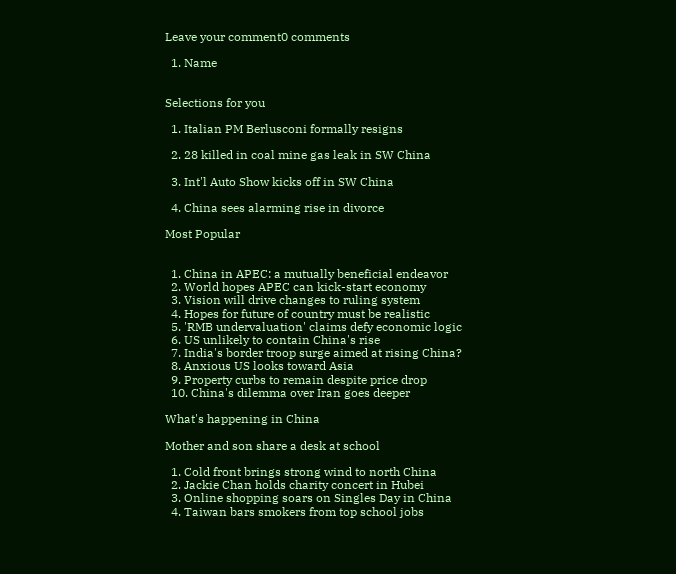Leave your comment0 comments

  1. Name


Selections for you

  1. Italian PM Berlusconi formally resigns

  2. 28 killed in coal mine gas leak in SW China

  3. Int'l Auto Show kicks off in SW China

  4. China sees alarming rise in divorce

Most Popular


  1. China in APEC: a mutually beneficial endeavor
  2. World hopes APEC can kick-start economy
  3. Vision will drive changes to ruling system
  4. Hopes for future of country must be realistic
  5. 'RMB undervaluation' claims defy economic logic
  6. US unlikely to contain China's rise
  7. India's border troop surge aimed at rising China?
  8. Anxious US looks toward Asia
  9. Property curbs to remain despite price drop
  10. China's dilemma over Iran goes deeper

What's happening in China

Mother and son share a desk at school

  1. Cold front brings strong wind to north China
  2. Jackie Chan holds charity concert in Hubei
  3. Online shopping soars on Singles Day in China
  4. Taiwan bars smokers from top school jobs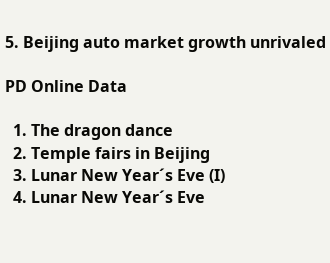5. Beijing auto market growth unrivaled

PD Online Data

  1. The dragon dance
  2. Temple fairs in Beijing
  3. Lunar New Year´s Eve (I)
  4. Lunar New Year´s Eve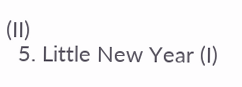(II)
  5. Little New Year (I)